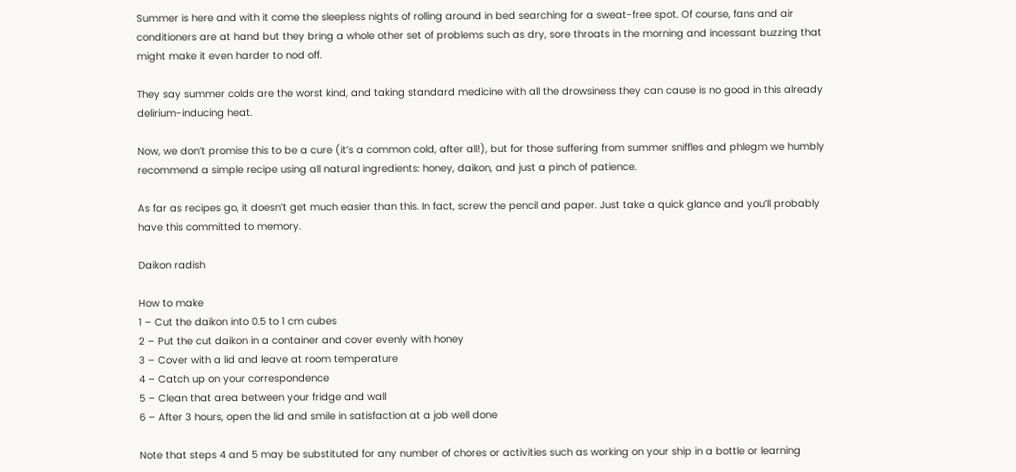Summer is here and with it come the sleepless nights of rolling around in bed searching for a sweat-free spot. Of course, fans and air conditioners are at hand but they bring a whole other set of problems such as dry, sore throats in the morning and incessant buzzing that might make it even harder to nod off.

They say summer colds are the worst kind, and taking standard medicine with all the drowsiness they can cause is no good in this already delirium-inducing heat.

Now, we don’t promise this to be a cure (it’s a common cold, after all!), but for those suffering from summer sniffles and phlegm we humbly recommend a simple recipe using all natural ingredients: honey, daikon, and just a pinch of patience.

As far as recipes go, it doesn’t get much easier than this. In fact, screw the pencil and paper. Just take a quick glance and you’ll probably have this committed to memory.

Daikon radish

How to make
1 – Cut the daikon into 0.5 to 1 cm cubes
2 – Put the cut daikon in a container and cover evenly with honey
3 – Cover with a lid and leave at room temperature
4 – Catch up on your correspondence
5 – Clean that area between your fridge and wall
6 – After 3 hours, open the lid and smile in satisfaction at a job well done

Note that steps 4 and 5 may be substituted for any number of chores or activities such as working on your ship in a bottle or learning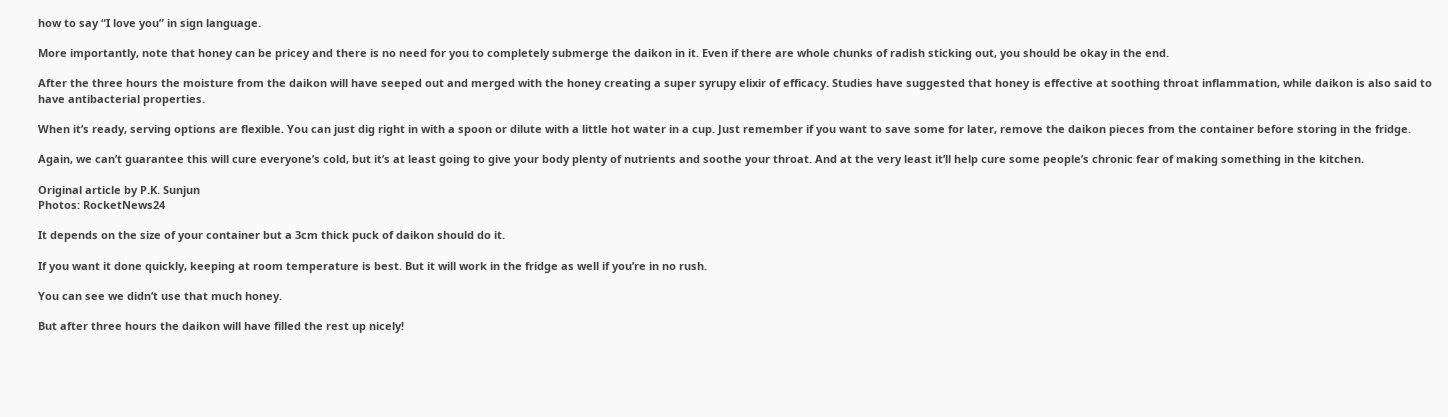how to say “I love you” in sign language.

More importantly, note that honey can be pricey and there is no need for you to completely submerge the daikon in it. Even if there are whole chunks of radish sticking out, you should be okay in the end.

After the three hours the moisture from the daikon will have seeped out and merged with the honey creating a super syrupy elixir of efficacy. Studies have suggested that honey is effective at soothing throat inflammation, while daikon is also said to have antibacterial properties.

When it’s ready, serving options are flexible. You can just dig right in with a spoon or dilute with a little hot water in a cup. Just remember if you want to save some for later, remove the daikon pieces from the container before storing in the fridge.

Again, we can’t guarantee this will cure everyone’s cold, but it’s at least going to give your body plenty of nutrients and soothe your throat. And at the very least it’ll help cure some people’s chronic fear of making something in the kitchen.

Original article by P.K. Sunjun
Photos: RocketNews24

It depends on the size of your container but a 3cm thick puck of daikon should do it.

If you want it done quickly, keeping at room temperature is best. But it will work in the fridge as well if you’re in no rush.

You can see we didn’t use that much honey.

But after three hours the daikon will have filled the rest up nicely!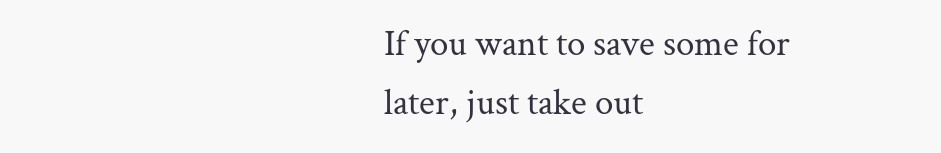If you want to save some for later, just take out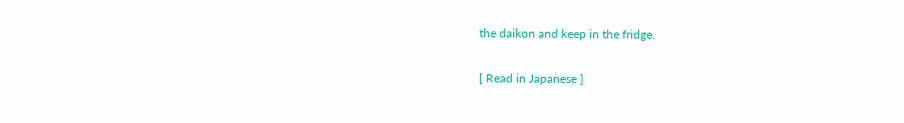the daikon and keep in the fridge.

[ Read in Japanese ]